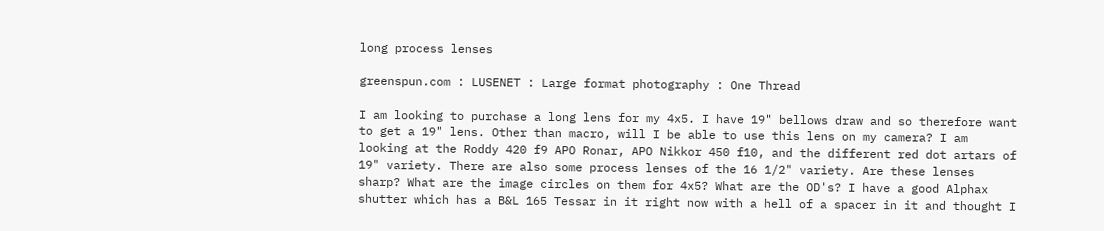long process lenses

greenspun.com : LUSENET : Large format photography : One Thread

I am looking to purchase a long lens for my 4x5. I have 19" bellows draw and so therefore want to get a 19" lens. Other than macro, will I be able to use this lens on my camera? I am looking at the Roddy 420 f9 APO Ronar, APO Nikkor 450 f10, and the different red dot artars of 19" variety. There are also some process lenses of the 16 1/2" variety. Are these lenses sharp? What are the image circles on them for 4x5? What are the OD's? I have a good Alphax shutter which has a B&L 165 Tessar in it right now with a hell of a spacer in it and thought I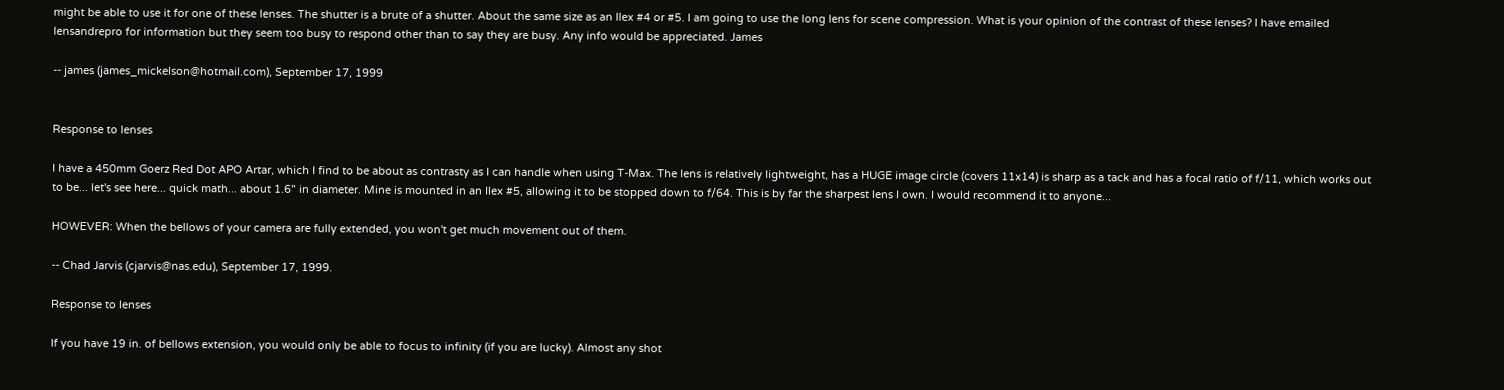might be able to use it for one of these lenses. The shutter is a brute of a shutter. About the same size as an Ilex #4 or #5. I am going to use the long lens for scene compression. What is your opinion of the contrast of these lenses? I have emailed lensandrepro for information but they seem too busy to respond other than to say they are busy. Any info would be appreciated. James

-- james (james_mickelson@hotmail.com), September 17, 1999


Response to lenses

I have a 450mm Goerz Red Dot APO Artar, which I find to be about as contrasty as I can handle when using T-Max. The lens is relatively lightweight, has a HUGE image circle (covers 11x14) is sharp as a tack and has a focal ratio of f/11, which works out to be... let's see here... quick math... about 1.6" in diameter. Mine is mounted in an Ilex #5, allowing it to be stopped down to f/64. This is by far the sharpest lens I own. I would recommend it to anyone...

HOWEVER: When the bellows of your camera are fully extended, you won't get much movement out of them.

-- Chad Jarvis (cjarvis@nas.edu), September 17, 1999.

Response to lenses

If you have 19 in. of bellows extension, you would only be able to focus to infinity (if you are lucky). Almost any shot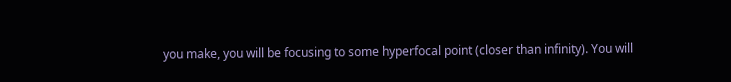you make, you will be focusing to some hyperfocal point (closer than infinity). You will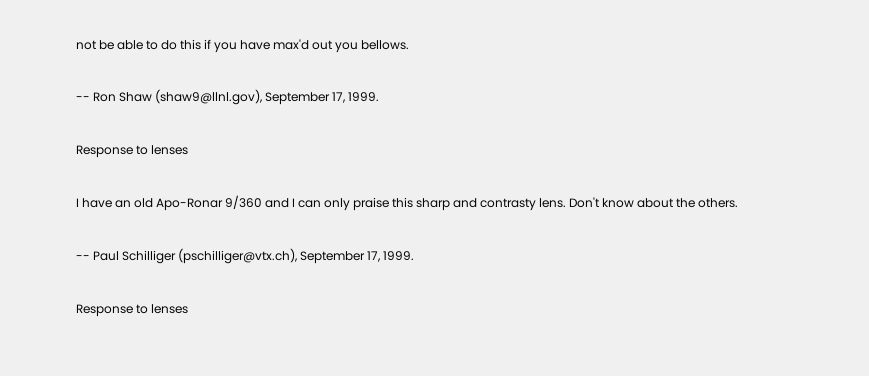not be able to do this if you have max'd out you bellows.

-- Ron Shaw (shaw9@llnl.gov), September 17, 1999.

Response to lenses

I have an old Apo-Ronar 9/360 and I can only praise this sharp and contrasty lens. Don't know about the others.

-- Paul Schilliger (pschilliger@vtx.ch), September 17, 1999.

Response to lenses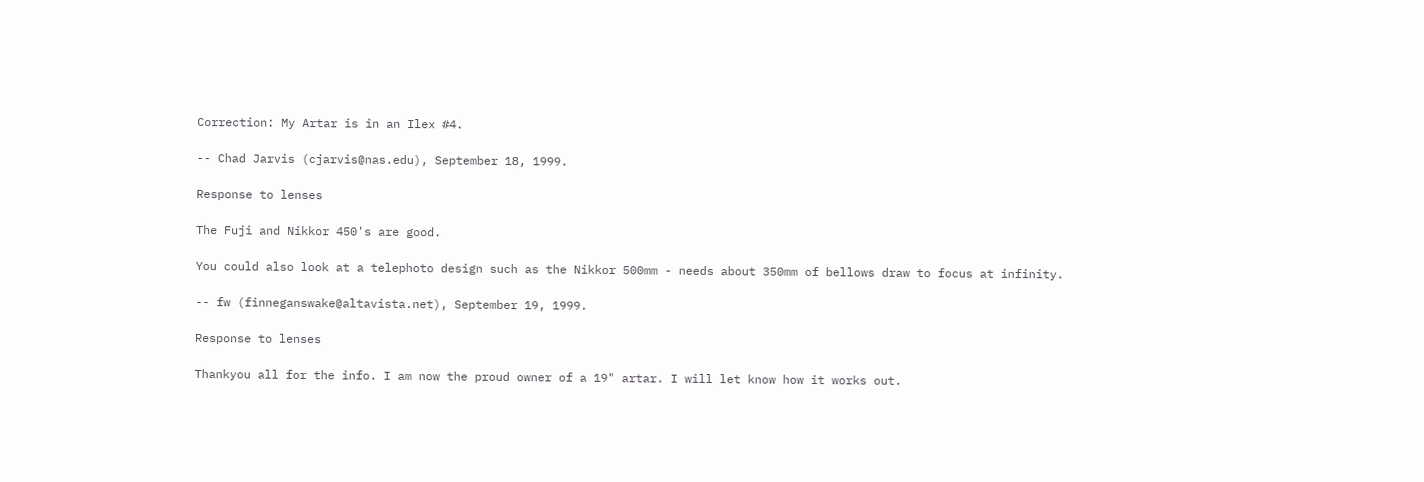Correction: My Artar is in an Ilex #4.

-- Chad Jarvis (cjarvis@nas.edu), September 18, 1999.

Response to lenses

The Fuji and Nikkor 450's are good.

You could also look at a telephoto design such as the Nikkor 500mm - needs about 350mm of bellows draw to focus at infinity.

-- fw (finneganswake@altavista.net), September 19, 1999.

Response to lenses

Thankyou all for the info. I am now the proud owner of a 19" artar. I will let know how it works out.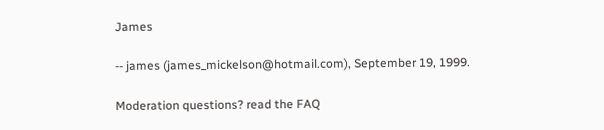James

-- james (james_mickelson@hotmail.com), September 19, 1999.

Moderation questions? read the FAQ